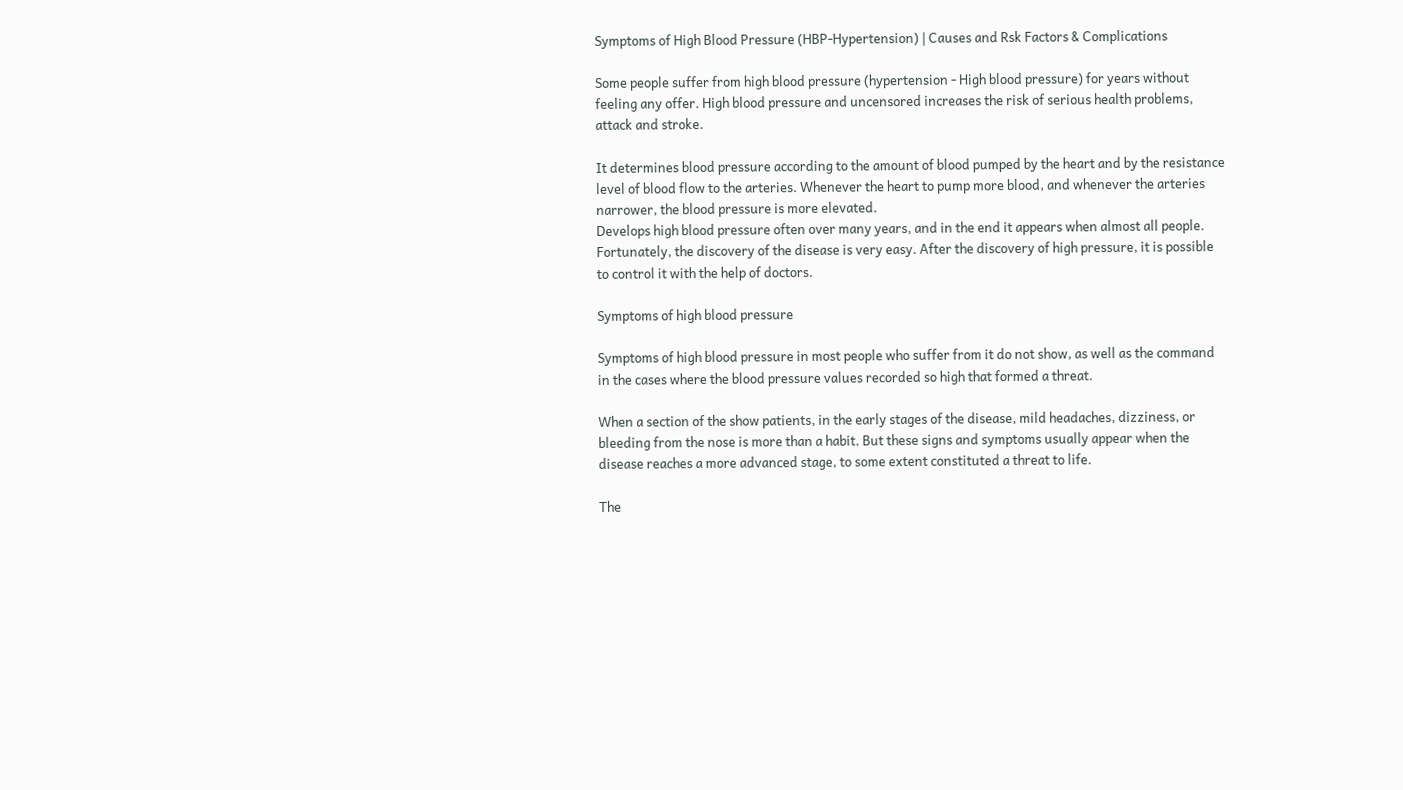Symptoms of High Blood Pressure (HBP-Hypertension) | Causes and Rsk Factors & Complications

Some people suffer from high blood pressure (hypertension - High blood pressure) for years without feeling any offer. High blood pressure and uncensored increases the risk of serious health problems, attack and stroke.

It determines blood pressure according to the amount of blood pumped by the heart and by the resistance level of blood flow to the arteries. Whenever the heart to pump more blood, and whenever the arteries narrower, the blood pressure is more elevated.
Develops high blood pressure often over many years, and in the end it appears when almost all people. Fortunately, the discovery of the disease is very easy. After the discovery of high pressure, it is possible to control it with the help of doctors.

Symptoms of high blood pressure

Symptoms of high blood pressure in most people who suffer from it do not show, as well as the command in the cases where the blood pressure values recorded so high that formed a threat.

When a section of the show patients, in the early stages of the disease, mild headaches, dizziness, or bleeding from the nose is more than a habit. But these signs and symptoms usually appear when the disease reaches a more advanced stage, to some extent constituted a threat to life.

The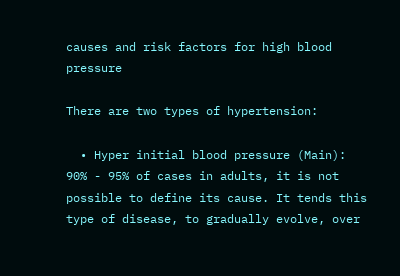causes and risk factors for high blood pressure

There are two types of hypertension:

  • Hyper initial blood pressure (Main): 90% - 95% of cases in adults, it is not possible to define its cause. It tends this type of disease, to gradually evolve, over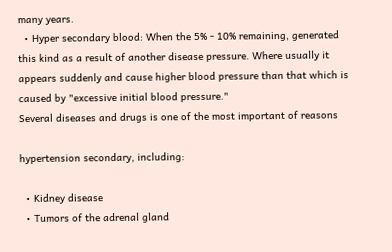many years.
  • Hyper secondary blood: When the 5% - 10% remaining, generated this kind as a result of another disease pressure. Where usually it appears suddenly and cause higher blood pressure than that which is caused by "excessive initial blood pressure."
Several diseases and drugs is one of the most important of reasons

hypertension secondary, including:

  • Kidney disease
  • Tumors of the adrenal gland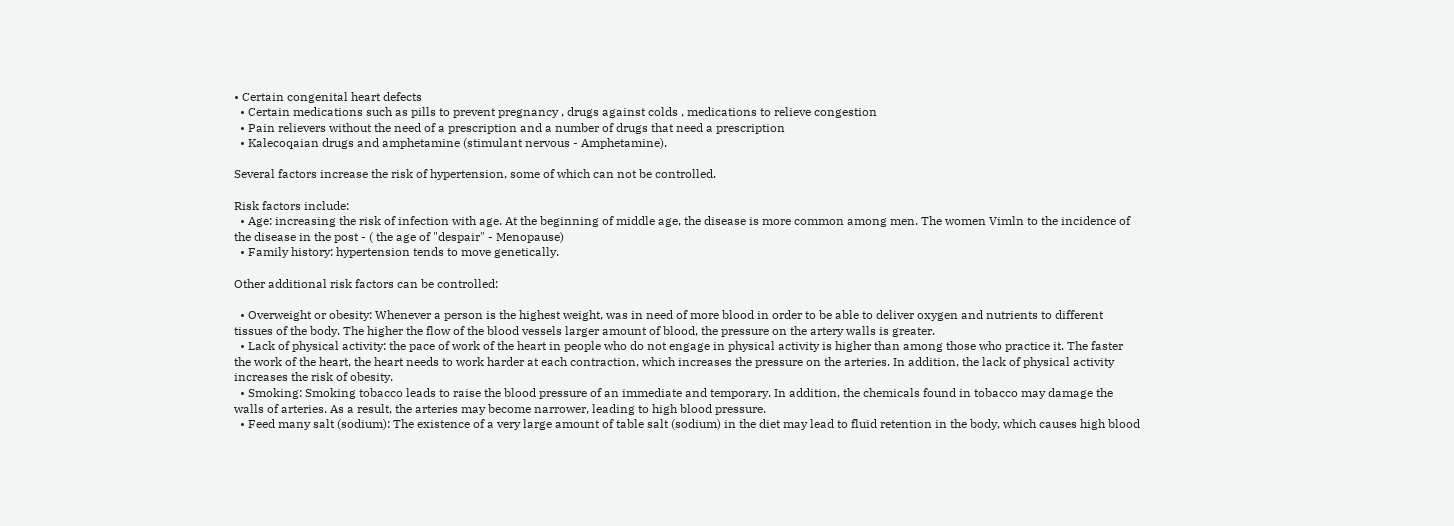• Certain congenital heart defects
  • Certain medications such as pills to prevent pregnancy , drugs against colds , medications to relieve congestion
  • Pain relievers without the need of a prescription and a number of drugs that need a prescription
  • Kalecoqaian drugs and amphetamine (stimulant nervous - Amphetamine).

Several factors increase the risk of hypertension, some of which can not be controlled.

Risk factors include:
  • Age: increasing the risk of infection with age. At the beginning of middle age, the disease is more common among men. The women Vimln to the incidence of the disease in the post - ( the age of "despair" - Menopause)
  • Family history: hypertension tends to move genetically.

Other additional risk factors can be controlled:

  • Overweight or obesity: Whenever a person is the highest weight, was in need of more blood in order to be able to deliver oxygen and nutrients to different tissues of the body. The higher the flow of the blood vessels larger amount of blood, the pressure on the artery walls is greater.
  • Lack of physical activity: the pace of work of the heart in people who do not engage in physical activity is higher than among those who practice it. The faster the work of the heart, the heart needs to work harder at each contraction, which increases the pressure on the arteries. In addition, the lack of physical activity increases the risk of obesity.
  • Smoking: Smoking tobacco leads to raise the blood pressure of an immediate and temporary. In addition, the chemicals found in tobacco may damage the walls of arteries. As a result, the arteries may become narrower, leading to high blood pressure.
  • Feed many salt (sodium): The existence of a very large amount of table salt (sodium) in the diet may lead to fluid retention in the body, which causes high blood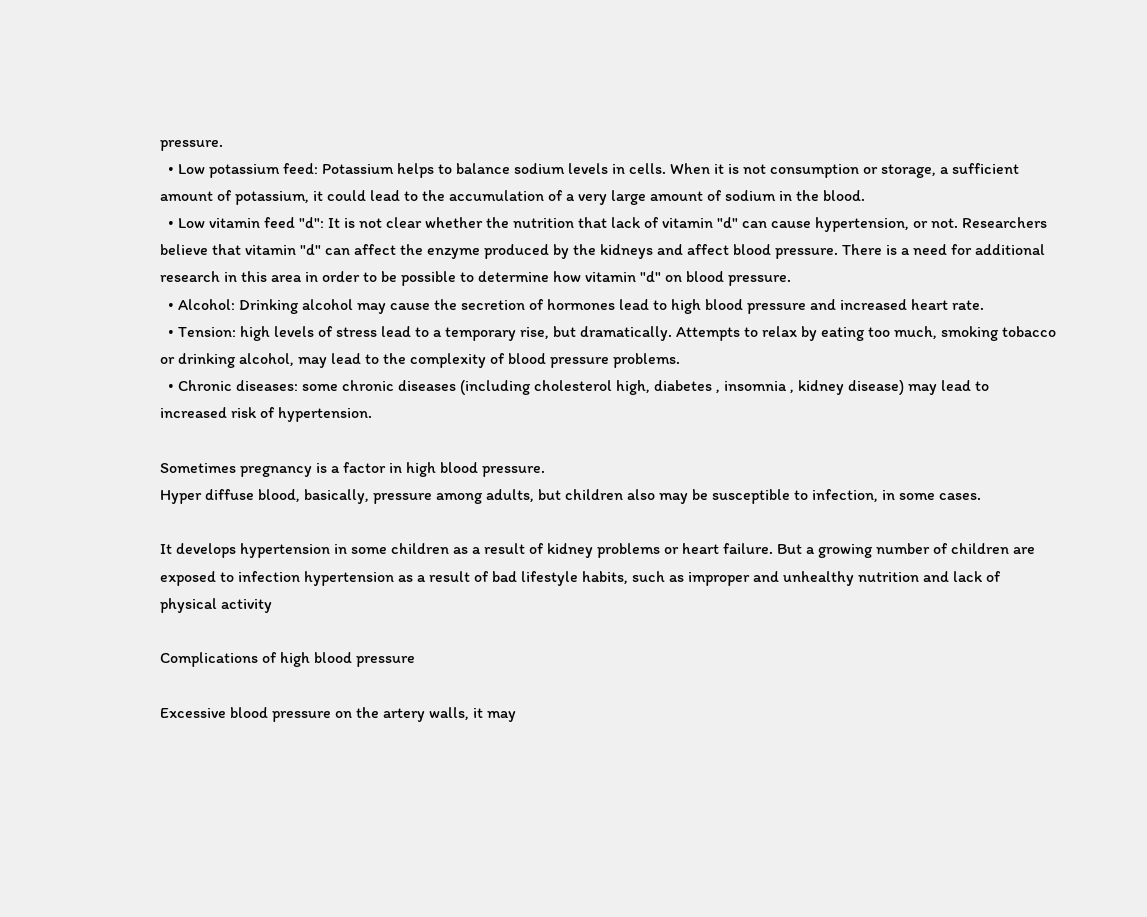pressure.
  • Low potassium feed: Potassium helps to balance sodium levels in cells. When it is not consumption or storage, a sufficient amount of potassium, it could lead to the accumulation of a very large amount of sodium in the blood.
  • Low vitamin feed "d": It is not clear whether the nutrition that lack of vitamin "d" can cause hypertension, or not. Researchers believe that vitamin "d" can affect the enzyme produced by the kidneys and affect blood pressure. There is a need for additional research in this area in order to be possible to determine how vitamin "d" on blood pressure.
  • Alcohol: Drinking alcohol may cause the secretion of hormones lead to high blood pressure and increased heart rate.
  • Tension: high levels of stress lead to a temporary rise, but dramatically. Attempts to relax by eating too much, smoking tobacco or drinking alcohol, may lead to the complexity of blood pressure problems.
  • Chronic diseases: some chronic diseases (including cholesterol high, diabetes , insomnia , kidney disease) may lead to increased risk of hypertension.

Sometimes pregnancy is a factor in high blood pressure.
Hyper diffuse blood, basically, pressure among adults, but children also may be susceptible to infection, in some cases.

It develops hypertension in some children as a result of kidney problems or heart failure. But a growing number of children are exposed to infection hypertension as a result of bad lifestyle habits, such as improper and unhealthy nutrition and lack of physical activity

Complications of high blood pressure

Excessive blood pressure on the artery walls, it may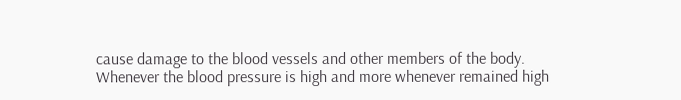cause damage to the blood vessels and other members of the body. Whenever the blood pressure is high and more whenever remained high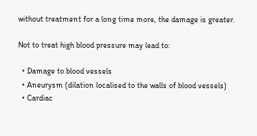without treatment for a long time more, the damage is greater.

Not to treat high blood pressure may lead to:

  • Damage to blood vessels
  • Aneurysm (dilation localised to the walls of blood vessels)
  • Cardiac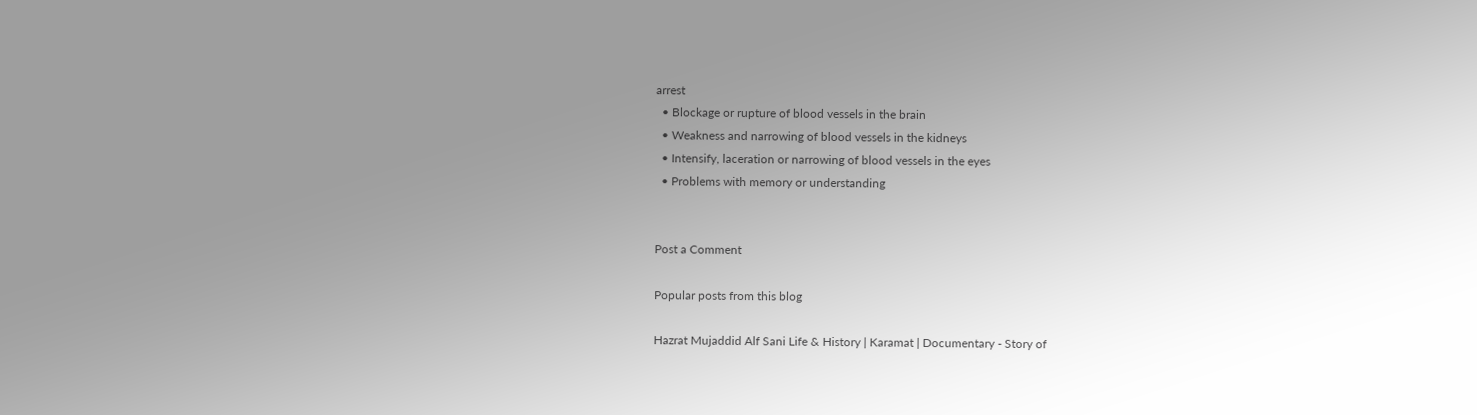arrest
  • Blockage or rupture of blood vessels in the brain
  • Weakness and narrowing of blood vessels in the kidneys
  • Intensify, laceration or narrowing of blood vessels in the eyes
  • Problems with memory or understanding


Post a Comment

Popular posts from this blog

Hazrat Mujaddid Alf Sani Life & History | Karamat | Documentary - Story of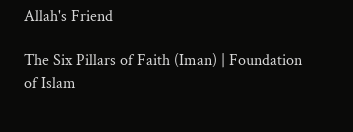Allah's Friend

The Six Pillars of Faith (Iman) | Foundation of Islam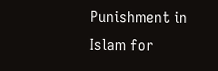Punishment in Islam for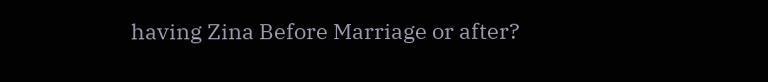having Zina Before Marriage or after?